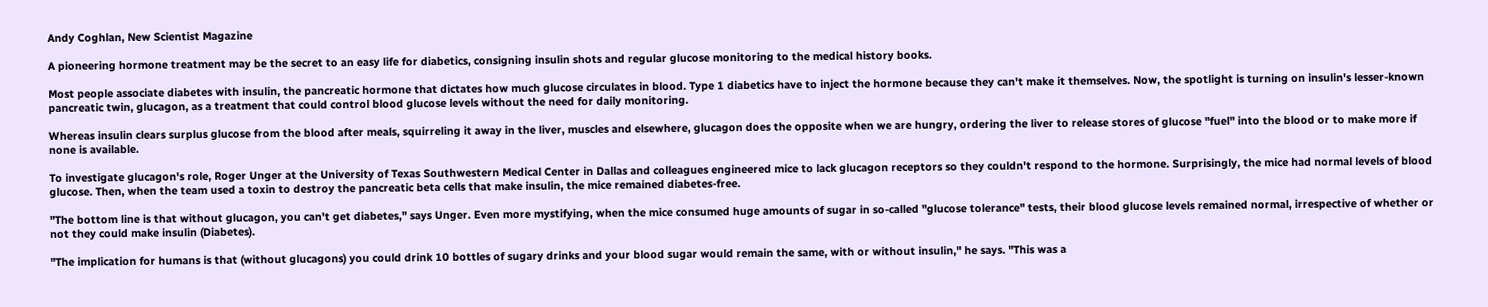Andy Coghlan, New Scientist Magazine

A pioneering hormone treatment may be the secret to an easy life for diabetics, consigning insulin shots and regular glucose monitoring to the medical history books.

Most people associate diabetes with insulin, the pancreatic hormone that dictates how much glucose circulates in blood. Type 1 diabetics have to inject the hormone because they can't make it themselves. Now, the spotlight is turning on insulin's lesser-known pancreatic twin, glucagon, as a treatment that could control blood glucose levels without the need for daily monitoring.

Whereas insulin clears surplus glucose from the blood after meals, squirreling it away in the liver, muscles and elsewhere, glucagon does the opposite when we are hungry, ordering the liver to release stores of glucose "fuel" into the blood or to make more if none is available.

To investigate glucagon's role, Roger Unger at the University of Texas Southwestern Medical Center in Dallas and colleagues engineered mice to lack glucagon receptors so they couldn't respond to the hormone. Surprisingly, the mice had normal levels of blood glucose. Then, when the team used a toxin to destroy the pancreatic beta cells that make insulin, the mice remained diabetes-free.

"The bottom line is that without glucagon, you can't get diabetes," says Unger. Even more mystifying, when the mice consumed huge amounts of sugar in so-called "glucose tolerance" tests, their blood glucose levels remained normal, irrespective of whether or not they could make insulin (Diabetes).

"The implication for humans is that (without glucagons) you could drink 10 bottles of sugary drinks and your blood sugar would remain the same, with or without insulin," he says. "This was a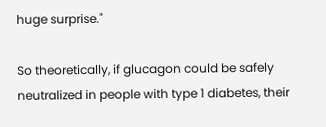huge surprise."

So theoretically, if glucagon could be safely neutralized in people with type 1 diabetes, their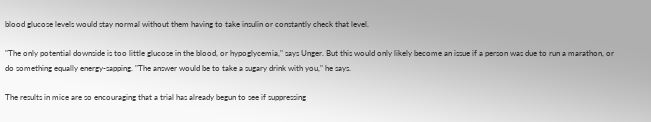blood glucose levels would stay normal without them having to take insulin or constantly check that level.

"The only potential downside is too little glucose in the blood, or hypoglycemia," says Unger. But this would only likely become an issue if a person was due to run a marathon, or do something equally energy-sapping. "The answer would be to take a sugary drink with you," he says.

The results in mice are so encouraging that a trial has already begun to see if suppressing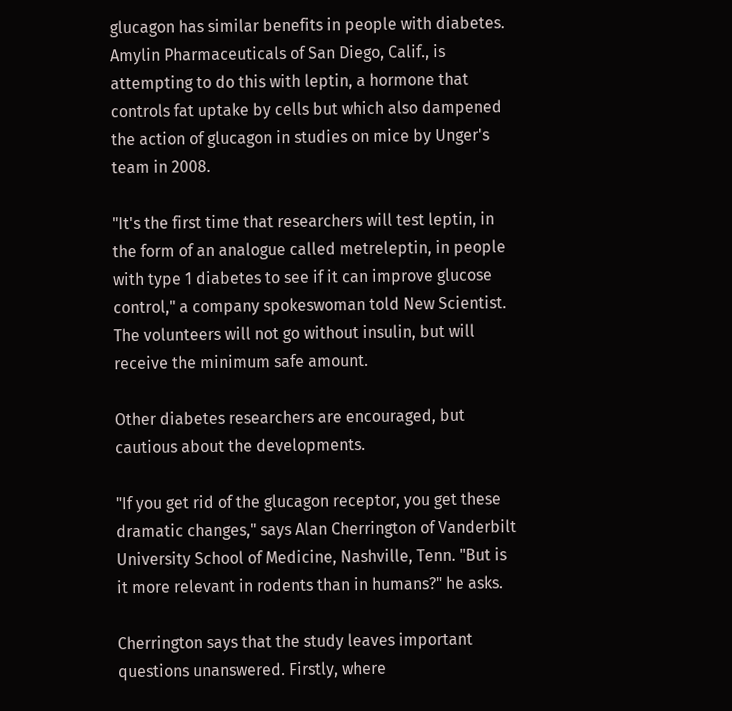glucagon has similar benefits in people with diabetes. Amylin Pharmaceuticals of San Diego, Calif., is attempting to do this with leptin, a hormone that controls fat uptake by cells but which also dampened the action of glucagon in studies on mice by Unger's team in 2008.

"It's the first time that researchers will test leptin, in the form of an analogue called metreleptin, in people with type 1 diabetes to see if it can improve glucose control," a company spokeswoman told New Scientist. The volunteers will not go without insulin, but will receive the minimum safe amount.

Other diabetes researchers are encouraged, but cautious about the developments.

"If you get rid of the glucagon receptor, you get these dramatic changes," says Alan Cherrington of Vanderbilt University School of Medicine, Nashville, Tenn. "But is it more relevant in rodents than in humans?" he asks.

Cherrington says that the study leaves important questions unanswered. Firstly, where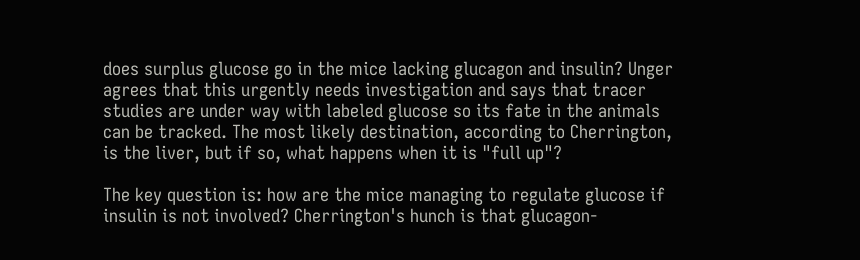does surplus glucose go in the mice lacking glucagon and insulin? Unger agrees that this urgently needs investigation and says that tracer studies are under way with labeled glucose so its fate in the animals can be tracked. The most likely destination, according to Cherrington, is the liver, but if so, what happens when it is "full up"?

The key question is: how are the mice managing to regulate glucose if insulin is not involved? Cherrington's hunch is that glucagon-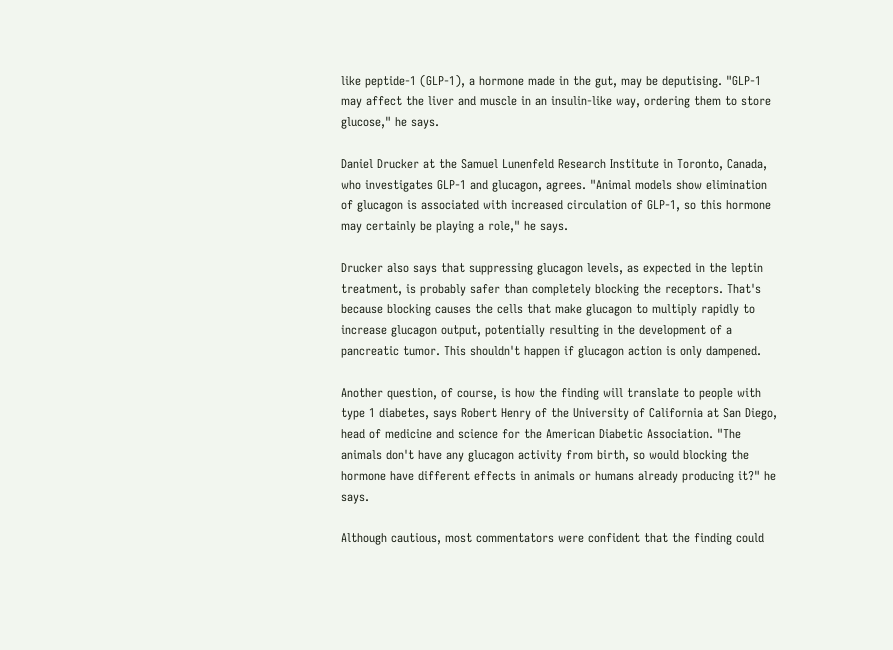like peptide-1 (GLP-1), a hormone made in the gut, may be deputising. "GLP-1 may affect the liver and muscle in an insulin-like way, ordering them to store glucose," he says.

Daniel Drucker at the Samuel Lunenfeld Research Institute in Toronto, Canada, who investigates GLP-1 and glucagon, agrees. "Animal models show elimination of glucagon is associated with increased circulation of GLP-1, so this hormone may certainly be playing a role," he says.

Drucker also says that suppressing glucagon levels, as expected in the leptin treatment, is probably safer than completely blocking the receptors. That's because blocking causes the cells that make glucagon to multiply rapidly to increase glucagon output, potentially resulting in the development of a pancreatic tumor. This shouldn't happen if glucagon action is only dampened.

Another question, of course, is how the finding will translate to people with type 1 diabetes, says Robert Henry of the University of California at San Diego, head of medicine and science for the American Diabetic Association. "The animals don't have any glucagon activity from birth, so would blocking the hormone have different effects in animals or humans already producing it?" he says.

Although cautious, most commentators were confident that the finding could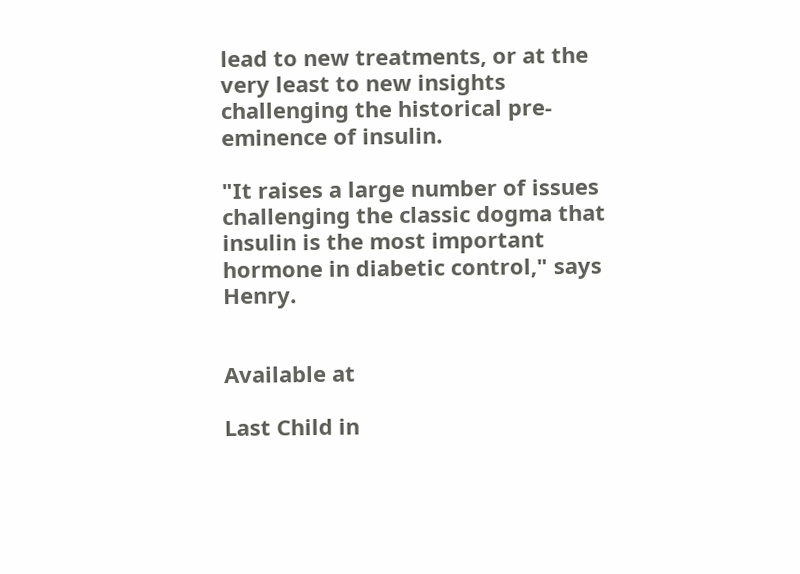lead to new treatments, or at the very least to new insights challenging the historical pre-eminence of insulin.

"It raises a large number of issues challenging the classic dogma that insulin is the most important hormone in diabetic control," says Henry.


Available at

Last Child in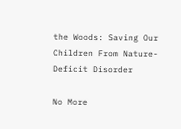the Woods: Saving Our Children From Nature-Deficit Disorder

No More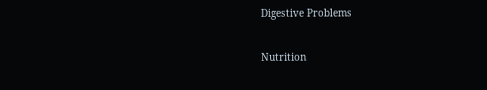Digestive Problems

Nutrition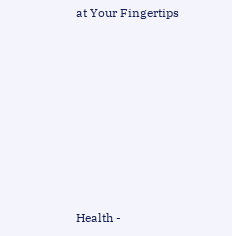at Your Fingertips








Health -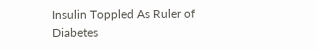Insulin Toppled As Ruler of Diabetes